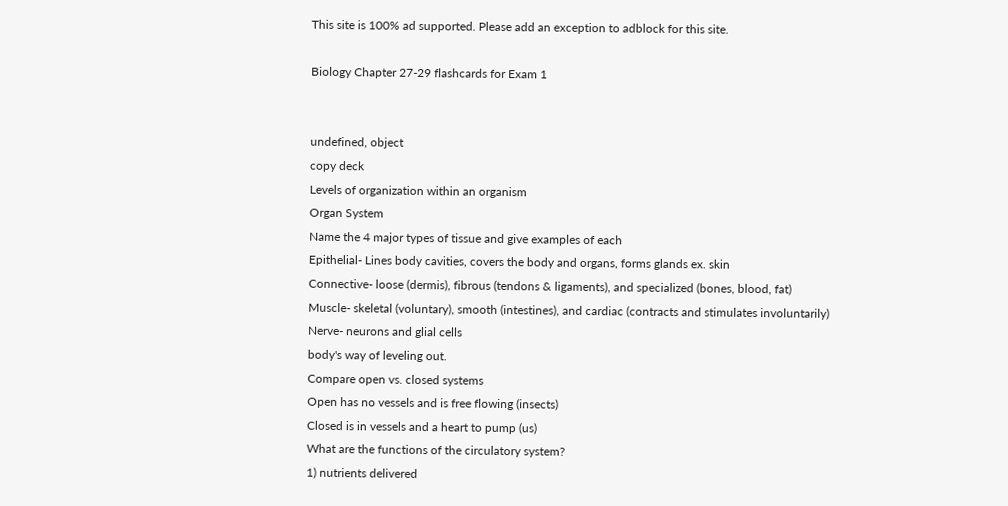This site is 100% ad supported. Please add an exception to adblock for this site.

Biology Chapter 27-29 flashcards for Exam 1


undefined, object
copy deck
Levels of organization within an organism
Organ System
Name the 4 major types of tissue and give examples of each
Epithelial- Lines body cavities, covers the body and organs, forms glands ex. skin
Connective- loose (dermis), fibrous (tendons & ligaments), and specialized (bones, blood, fat)
Muscle- skeletal (voluntary), smooth (intestines), and cardiac (contracts and stimulates involuntarily)
Nerve- neurons and glial cells
body's way of leveling out.
Compare open vs. closed systems
Open has no vessels and is free flowing (insects)
Closed is in vessels and a heart to pump (us)
What are the functions of the circulatory system?
1) nutrients delivered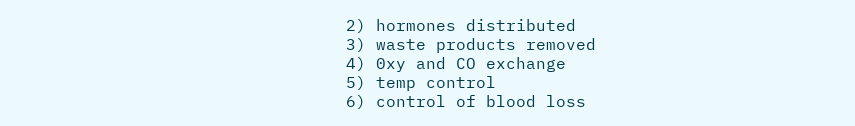2) hormones distributed
3) waste products removed
4) 0xy and CO exchange
5) temp control
6) control of blood loss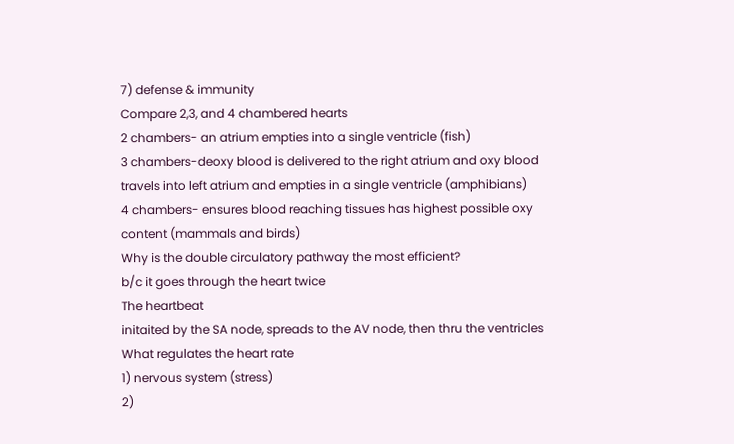7) defense & immunity
Compare 2,3, and 4 chambered hearts
2 chambers- an atrium empties into a single ventricle (fish)
3 chambers-deoxy blood is delivered to the right atrium and oxy blood travels into left atrium and empties in a single ventricle (amphibians)
4 chambers- ensures blood reaching tissues has highest possible oxy content (mammals and birds)
Why is the double circulatory pathway the most efficient?
b/c it goes through the heart twice
The heartbeat
initaited by the SA node, spreads to the AV node, then thru the ventricles
What regulates the heart rate
1) nervous system (stress)
2)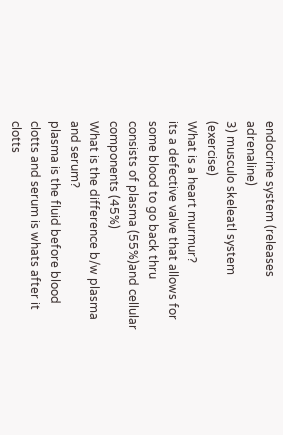endocrine system (releases adrenaline)
3) musculo skeleatl system (exercise)
What is a heart murmur?
its a defective valve that allows for some blood to go back thru
consists of plasma (55%)and cellular components (45%)
What is the difference b/w plasma and serum?
plasma is the fluid before blood clotts and serum is whats after it clotts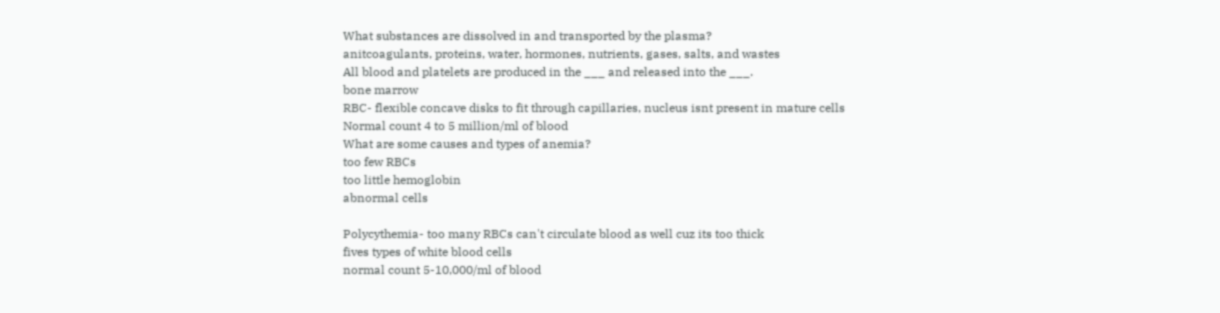What substances are dissolved in and transported by the plasma?
anitcoagulants, proteins, water, hormones, nutrients, gases, salts, and wastes
All blood and platelets are produced in the ___ and released into the ___.
bone marrow
RBC- flexible concave disks to fit through capillaries, nucleus isnt present in mature cells
Normal count 4 to 5 million/ml of blood
What are some causes and types of anemia?
too few RBCs
too little hemoglobin
abnormal cells

Polycythemia- too many RBCs can't circulate blood as well cuz its too thick
fives types of white blood cells
normal count 5-10,000/ml of blood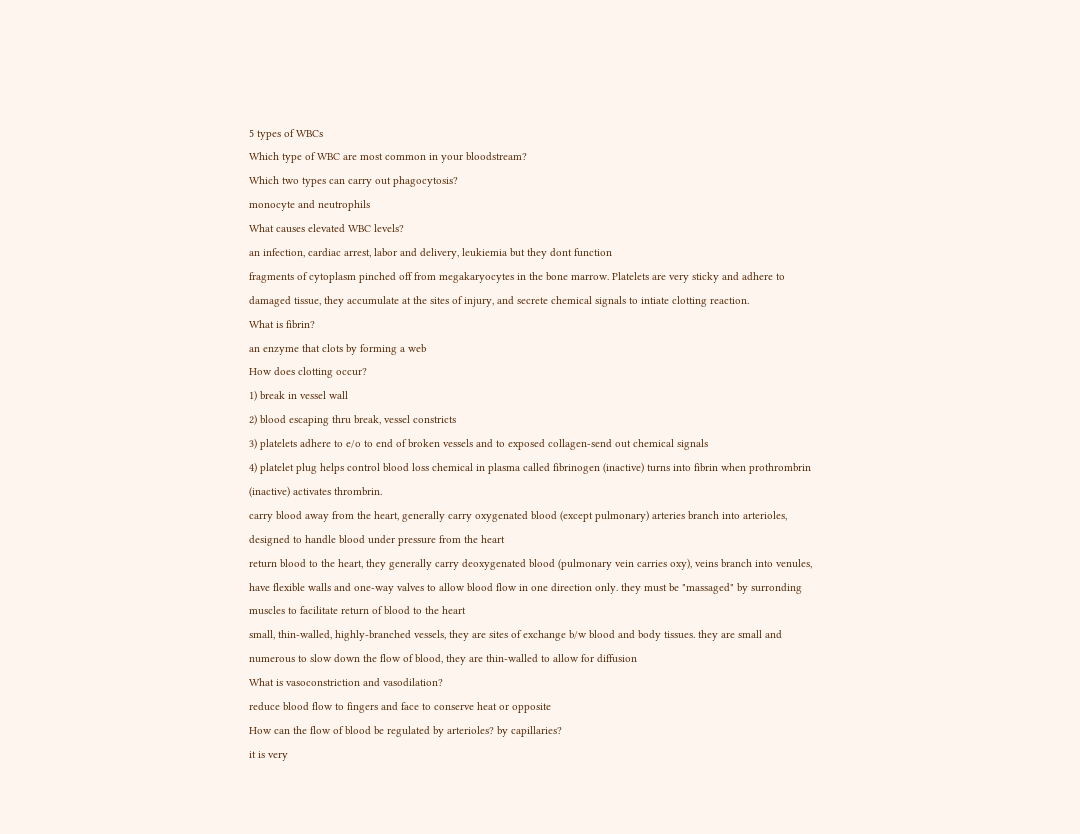5 types of WBCs
Which type of WBC are most common in your bloodstream?
Which two types can carry out phagocytosis?
monocyte and neutrophils
What causes elevated WBC levels?
an infection, cardiac arrest, labor and delivery, leukiemia but they dont function
fragments of cytoplasm pinched off from megakaryocytes in the bone marrow. Platelets are very sticky and adhere to damaged tissue, they accumulate at the sites of injury, and secrete chemical signals to intiate clotting reaction.
What is fibrin?
an enzyme that clots by forming a web
How does clotting occur?
1) break in vessel wall
2) blood escaping thru break, vessel constricts
3) platelets adhere to e/o to end of broken vessels and to exposed collagen-send out chemical signals
4) platelet plug helps control blood loss chemical in plasma called fibrinogen (inactive) turns into fibrin when prothrombrin (inactive) activates thrombrin.
carry blood away from the heart, generally carry oxygenated blood (except pulmonary) arteries branch into arterioles, designed to handle blood under pressure from the heart
return blood to the heart, they generally carry deoxygenated blood (pulmonary vein carries oxy), veins branch into venules, have flexible walls and one-way valves to allow blood flow in one direction only. they must be "massaged" by surronding muscles to facilitate return of blood to the heart
small, thin-walled, highly-branched vessels, they are sites of exchange b/w blood and body tissues. they are small and numerous to slow down the flow of blood, they are thin-walled to allow for diffusion
What is vasoconstriction and vasodilation?
reduce blood flow to fingers and face to conserve heat or opposite
How can the flow of blood be regulated by arterioles? by capillaries?
it is very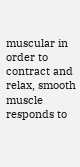muscular in order to contract and relax, smooth muscle responds to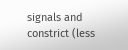signals and constrict (less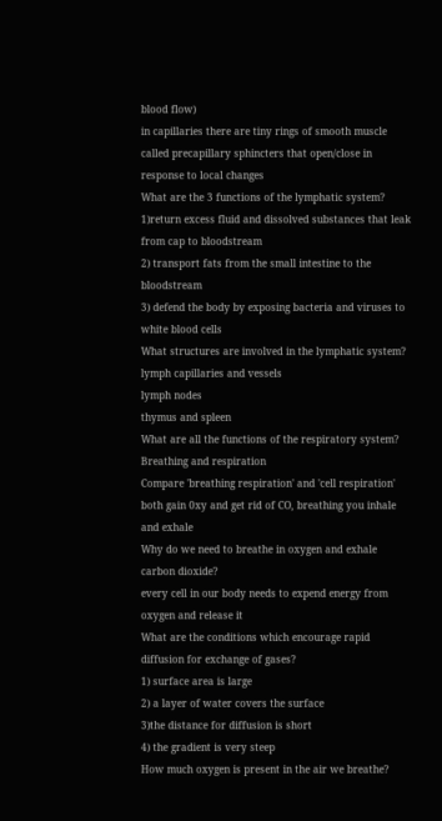blood flow)
in capillaries there are tiny rings of smooth muscle called precapillary sphincters that open/close in response to local changes
What are the 3 functions of the lymphatic system?
1)return excess fluid and dissolved substances that leak from cap to bloodstream
2) transport fats from the small intestine to the bloodstream
3) defend the body by exposing bacteria and viruses to white blood cells
What structures are involved in the lymphatic system?
lymph capillaries and vessels
lymph nodes
thymus and spleen
What are all the functions of the respiratory system?
Breathing and respiration
Compare 'breathing respiration' and 'cell respiration'
both gain 0xy and get rid of CO, breathing you inhale and exhale
Why do we need to breathe in oxygen and exhale carbon dioxide?
every cell in our body needs to expend energy from oxygen and release it
What are the conditions which encourage rapid diffusion for exchange of gases?
1) surface area is large
2) a layer of water covers the surface
3)the distance for diffusion is short
4) the gradient is very steep
How much oxygen is present in the air we breathe?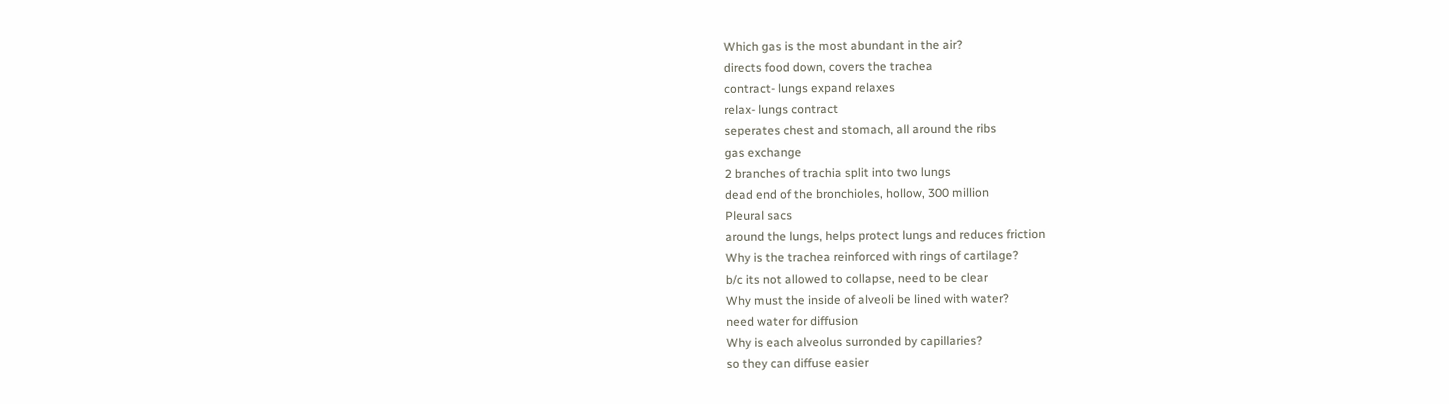Which gas is the most abundant in the air?
directs food down, covers the trachea
contract- lungs expand relaxes
relax- lungs contract
seperates chest and stomach, all around the ribs
gas exchange
2 branches of trachia split into two lungs
dead end of the bronchioles, hollow, 300 million
Pleural sacs
around the lungs, helps protect lungs and reduces friction
Why is the trachea reinforced with rings of cartilage?
b/c its not allowed to collapse, need to be clear
Why must the inside of alveoli be lined with water?
need water for diffusion
Why is each alveolus surronded by capillaries?
so they can diffuse easier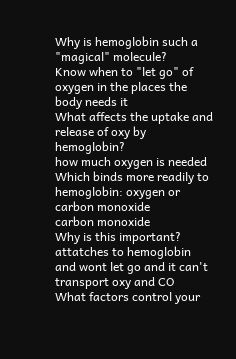Why is hemoglobin such a "magical" molecule?
Know when to "let go" of oxygen in the places the body needs it
What affects the uptake and release of oxy by hemoglobin?
how much oxygen is needed
Which binds more readily to hemoglobin: oxygen or carbon monoxide
carbon monoxide
Why is this important?
attatches to hemoglobin and wont let go and it can't transport oxy and CO
What factors control your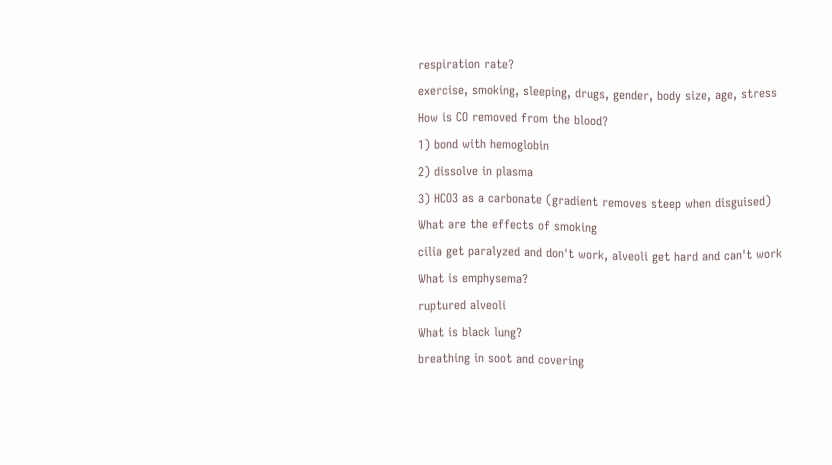respiration rate?
exercise, smoking, sleeping, drugs, gender, body size, age, stress
How is CO removed from the blood?
1) bond with hemoglobin
2) dissolve in plasma
3) HCO3 as a carbonate (gradient removes steep when disguised)
What are the effects of smoking
cilia get paralyzed and don't work, alveoli get hard and can't work
What is emphysema?
ruptured alveoli
What is black lung?
breathing in soot and covering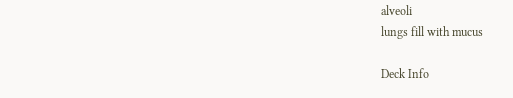alveoli
lungs fill with mucus

Deck Info